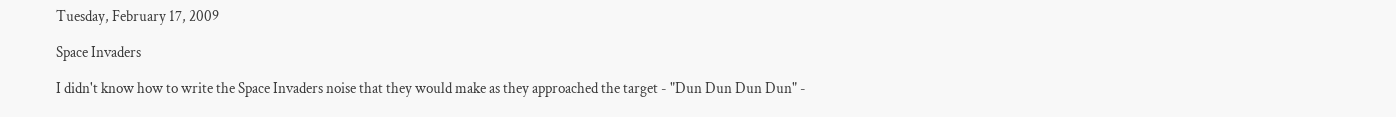Tuesday, February 17, 2009

Space Invaders

I didn't know how to write the Space Invaders noise that they would make as they approached the target - "Dun Dun Dun Dun" -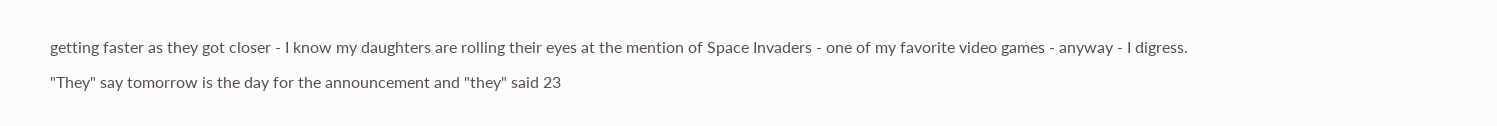getting faster as they got closer - I know my daughters are rolling their eyes at the mention of Space Invaders - one of my favorite video games - anyway - I digress.

"They" say tomorrow is the day for the announcement and "they" said 23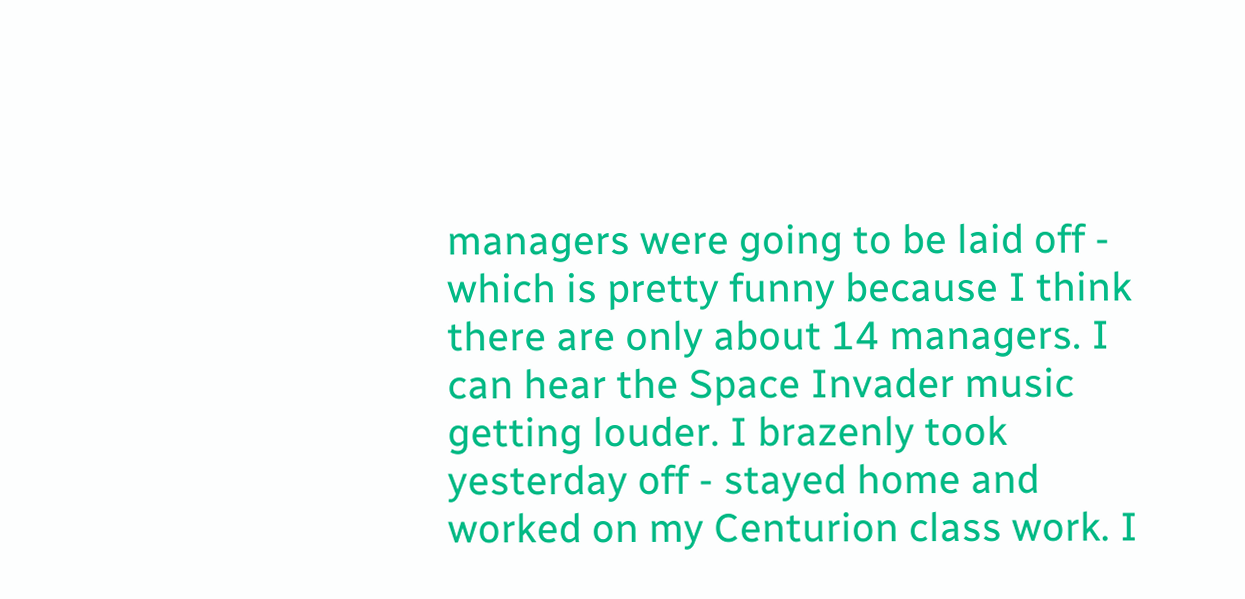managers were going to be laid off - which is pretty funny because I think there are only about 14 managers. I can hear the Space Invader music getting louder. I brazenly took yesterday off - stayed home and worked on my Centurion class work. I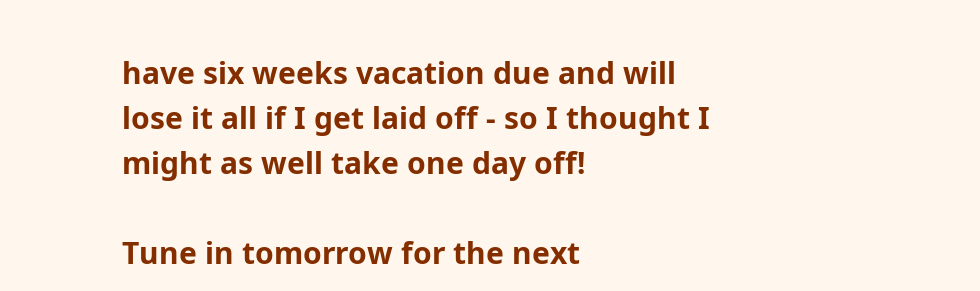have six weeks vacation due and will lose it all if I get laid off - so I thought I might as well take one day off!

Tune in tomorrow for the next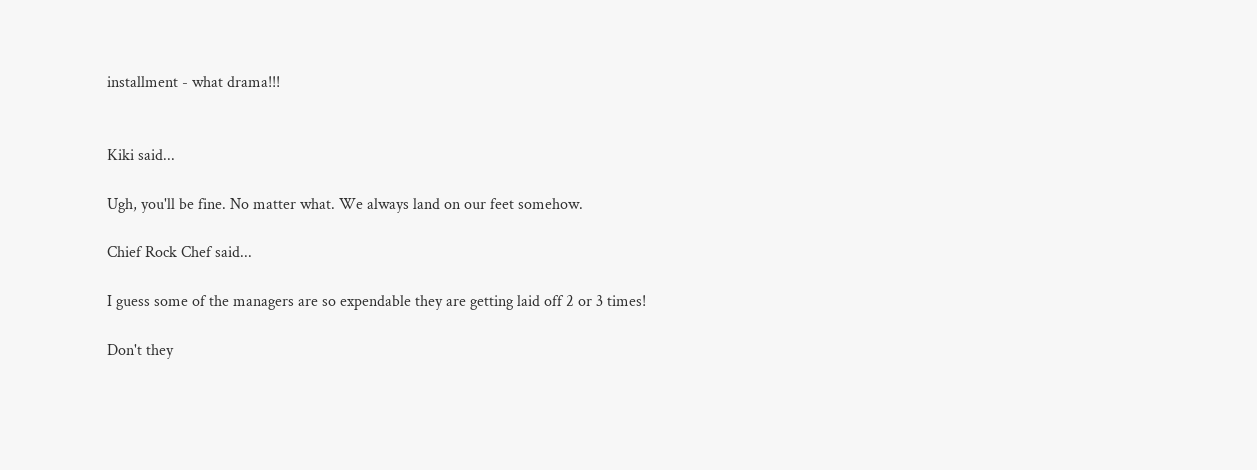installment - what drama!!!


Kiki said...

Ugh, you'll be fine. No matter what. We always land on our feet somehow.

Chief Rock Chef said...

I guess some of the managers are so expendable they are getting laid off 2 or 3 times!

Don't they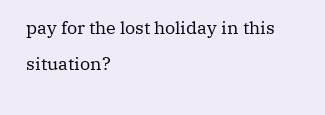pay for the lost holiday in this situation?